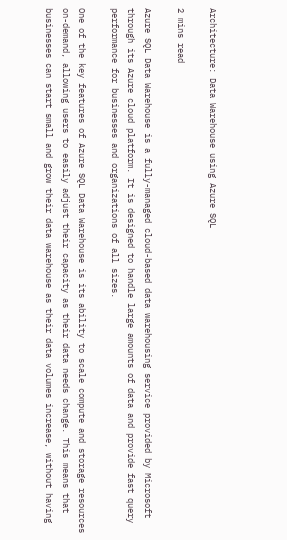Architecture: Data Warehouse using Azure SQL

2 mins read

Azure SQL Data Warehouse is a fully-managed cloud-based data warehousing service provided by Microsoft through its Azure cloud platform. It is designed to handle large amounts of data and provide fast query performance for businesses and organizations of all sizes.

One of the key features of Azure SQL Data Warehouse is its ability to scale compute and storage resources on-demand, allowing users to easily adjust their capacity as their data needs change. This means that businesses can start small and grow their data warehouse as their data volumes increase, without having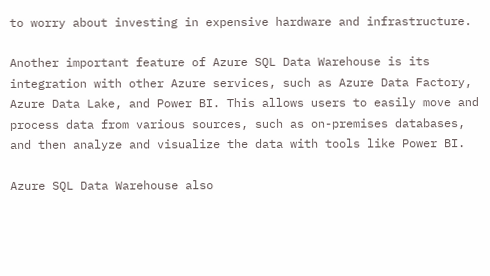to worry about investing in expensive hardware and infrastructure.

Another important feature of Azure SQL Data Warehouse is its integration with other Azure services, such as Azure Data Factory, Azure Data Lake, and Power BI. This allows users to easily move and process data from various sources, such as on-premises databases, and then analyze and visualize the data with tools like Power BI.

Azure SQL Data Warehouse also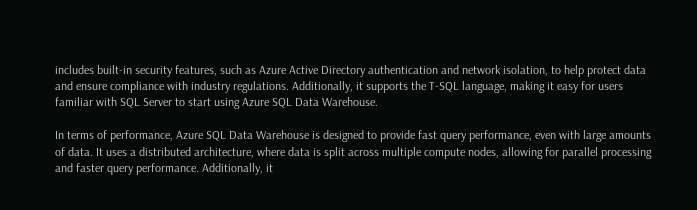includes built-in security features, such as Azure Active Directory authentication and network isolation, to help protect data and ensure compliance with industry regulations. Additionally, it supports the T-SQL language, making it easy for users familiar with SQL Server to start using Azure SQL Data Warehouse.

In terms of performance, Azure SQL Data Warehouse is designed to provide fast query performance, even with large amounts of data. It uses a distributed architecture, where data is split across multiple compute nodes, allowing for parallel processing and faster query performance. Additionally, it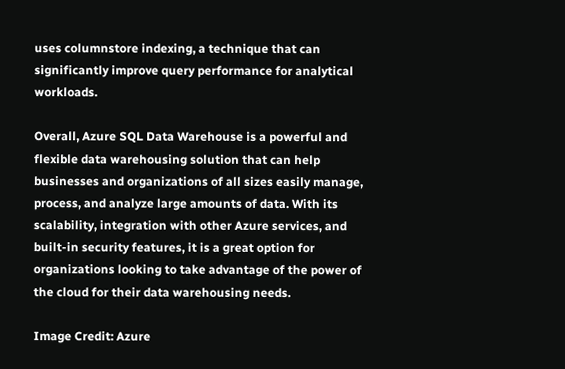uses columnstore indexing, a technique that can significantly improve query performance for analytical workloads.

Overall, Azure SQL Data Warehouse is a powerful and flexible data warehousing solution that can help businesses and organizations of all sizes easily manage, process, and analyze large amounts of data. With its scalability, integration with other Azure services, and built-in security features, it is a great option for organizations looking to take advantage of the power of the cloud for their data warehousing needs.

Image Credit: Azure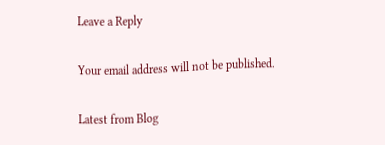Leave a Reply

Your email address will not be published.

Latest from Blog